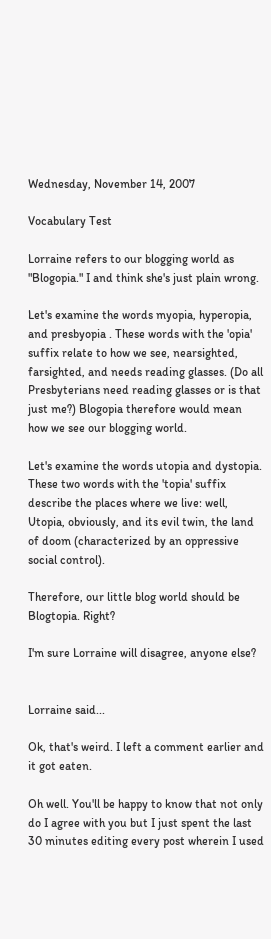Wednesday, November 14, 2007

Vocabulary Test

Lorraine refers to our blogging world as "Blogopia." I and think she's just plain wrong.

Let's examine the words myopia, hyperopia, and presbyopia . These words with the 'opia' suffix relate to how we see, nearsighted, farsighted, and needs reading glasses. (Do all Presbyterians need reading glasses or is that just me?) Blogopia therefore would mean how we see our blogging world.

Let's examine the words utopia and dystopia. These two words with the 'topia' suffix describe the places where we live: well, Utopia, obviously, and its evil twin, the land of doom (characterized by an oppressive social control).

Therefore, our little blog world should be Blogtopia. Right?

I'm sure Lorraine will disagree, anyone else?


Lorraine said...

Ok, that's weird. I left a comment earlier and it got eaten.

Oh well. You'll be happy to know that not only do I agree with you but I just spent the last 30 minutes editing every post wherein I used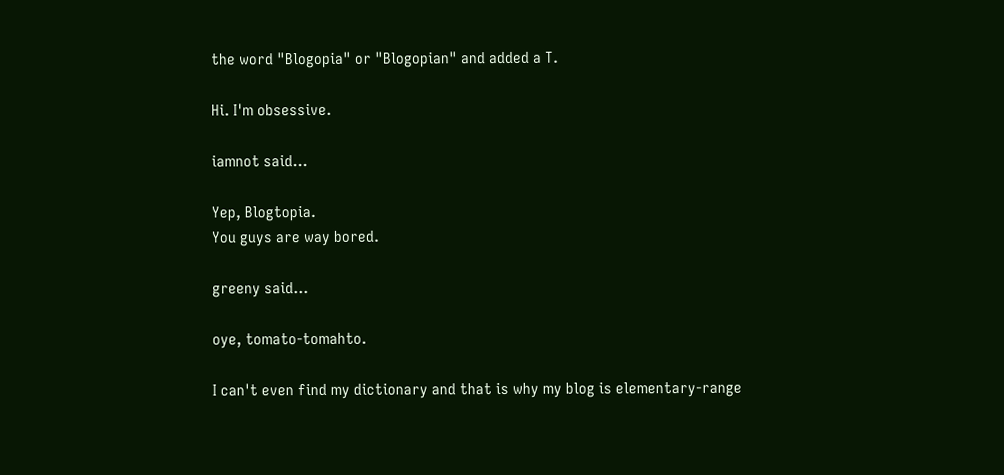the word "Blogopia" or "Blogopian" and added a T.

Hi. I'm obsessive.

iamnot said...

Yep, Blogtopia.
You guys are way bored.

greeny said...

oye, tomato-tomahto.

I can't even find my dictionary and that is why my blog is elementary-range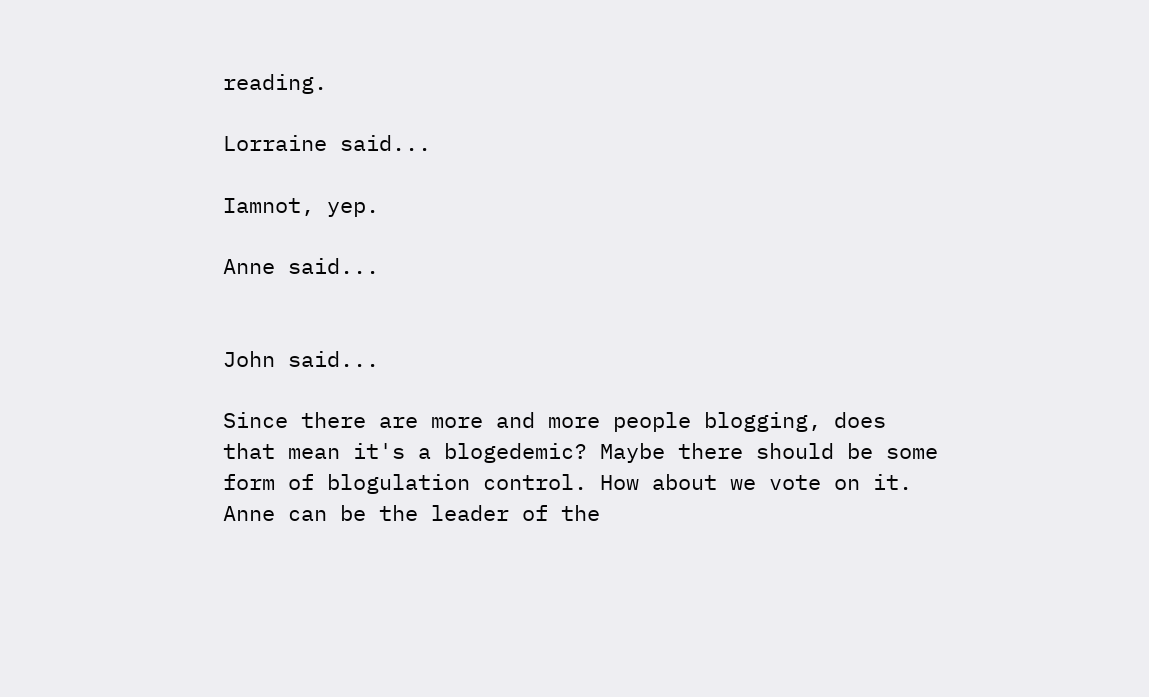reading.

Lorraine said...

Iamnot, yep.

Anne said...


John said...

Since there are more and more people blogging, does that mean it's a blogedemic? Maybe there should be some form of blogulation control. How about we vote on it. Anne can be the leader of the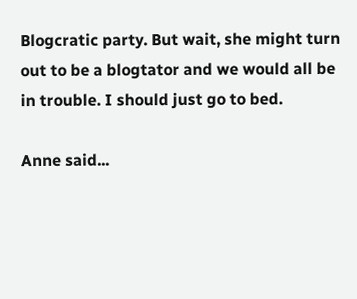Blogcratic party. But wait, she might turn out to be a blogtator and we would all be in trouble. I should just go to bed.

Anne said...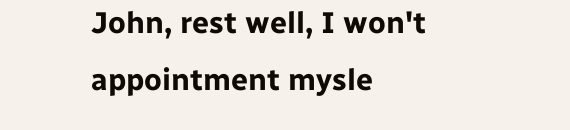John, rest well, I won't appointment mysle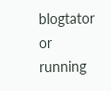blogtator or running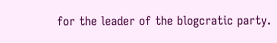for the leader of the blogcratic party.